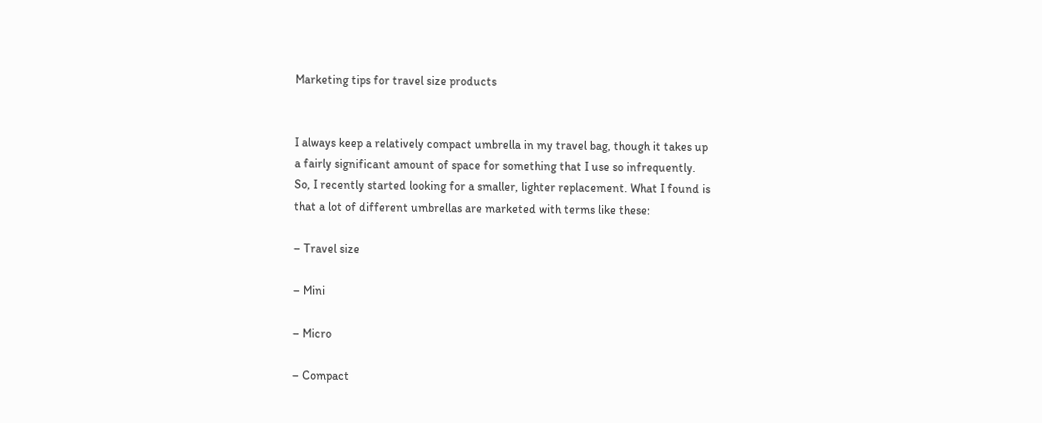Marketing tips for travel size products


I always keep a relatively compact umbrella in my travel bag, though it takes up a fairly significant amount of space for something that I use so infrequently. So, I recently started looking for a smaller, lighter replacement. What I found is that a lot of different umbrellas are marketed with terms like these:

– Travel size

– Mini

– Micro

– Compact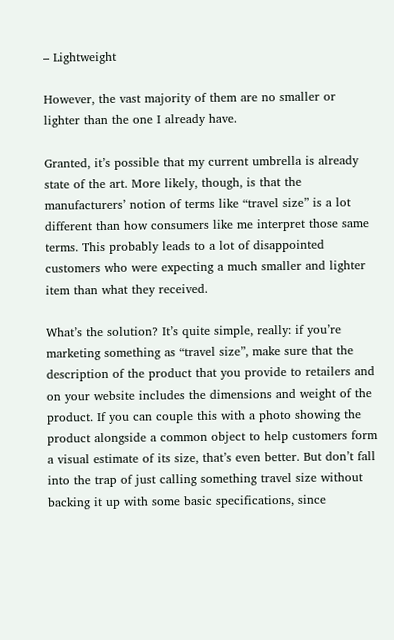– Lightweight

However, the vast majority of them are no smaller or lighter than the one I already have.

Granted, it’s possible that my current umbrella is already state of the art. More likely, though, is that the manufacturers’ notion of terms like “travel size” is a lot different than how consumers like me interpret those same terms. This probably leads to a lot of disappointed customers who were expecting a much smaller and lighter item than what they received.

What’s the solution? It’s quite simple, really: if you’re marketing something as “travel size”, make sure that the description of the product that you provide to retailers and on your website includes the dimensions and weight of the product. If you can couple this with a photo showing the product alongside a common object to help customers form a visual estimate of its size, that’s even better. But don’t fall into the trap of just calling something travel size without backing it up with some basic specifications, since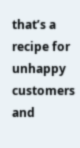that’s a recipe for unhappy customers and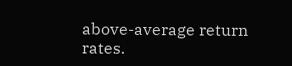above-average return rates.